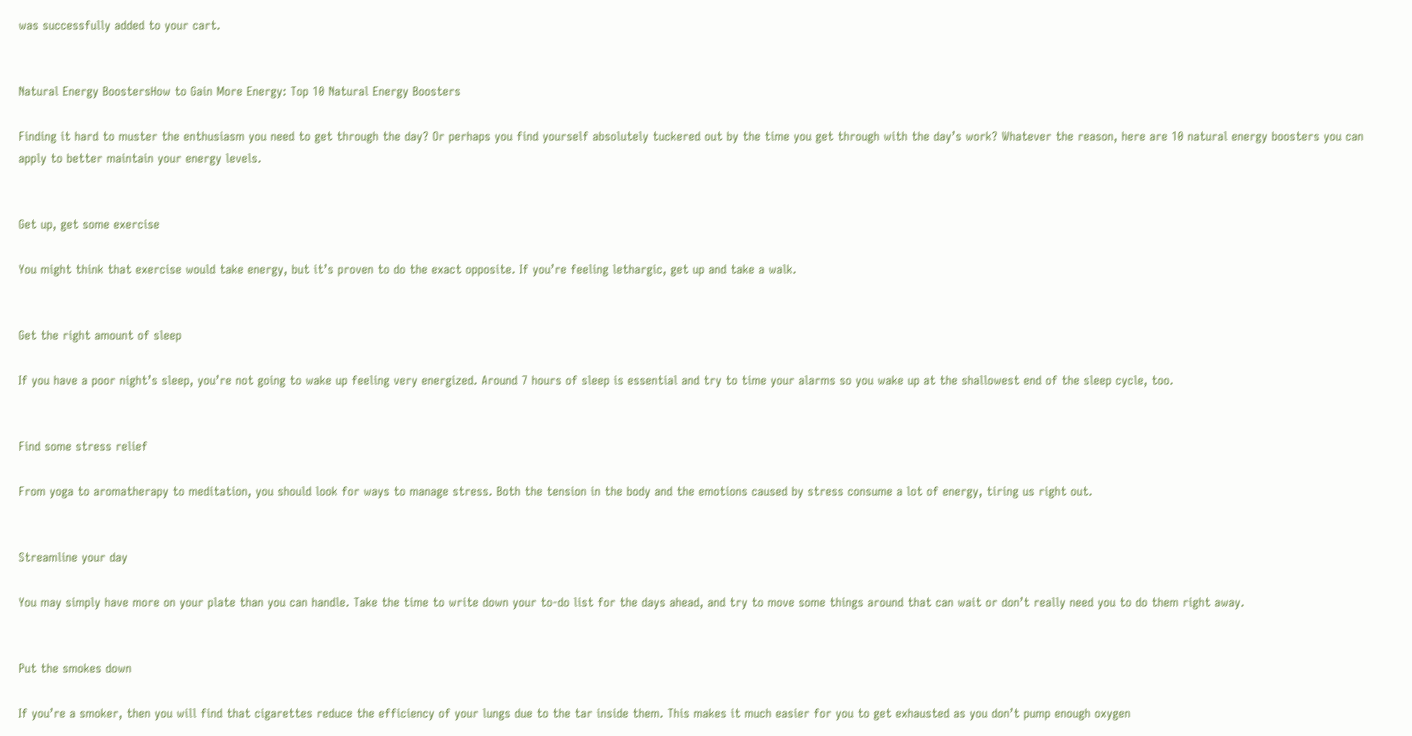was successfully added to your cart.


Natural Energy BoostersHow to Gain More Energy: Top 10 Natural Energy Boosters

Finding it hard to muster the enthusiasm you need to get through the day? Or perhaps you find yourself absolutely tuckered out by the time you get through with the day’s work? Whatever the reason, here are 10 natural energy boosters you can apply to better maintain your energy levels.


Get up, get some exercise

You might think that exercise would take energy, but it’s proven to do the exact opposite. If you’re feeling lethargic, get up and take a walk.


Get the right amount of sleep

If you have a poor night’s sleep, you’re not going to wake up feeling very energized. Around 7 hours of sleep is essential and try to time your alarms so you wake up at the shallowest end of the sleep cycle, too.


Find some stress relief

From yoga to aromatherapy to meditation, you should look for ways to manage stress. Both the tension in the body and the emotions caused by stress consume a lot of energy, tiring us right out.


Streamline your day

You may simply have more on your plate than you can handle. Take the time to write down your to-do list for the days ahead, and try to move some things around that can wait or don’t really need you to do them right away.


Put the smokes down

If you’re a smoker, then you will find that cigarettes reduce the efficiency of your lungs due to the tar inside them. This makes it much easier for you to get exhausted as you don’t pump enough oxygen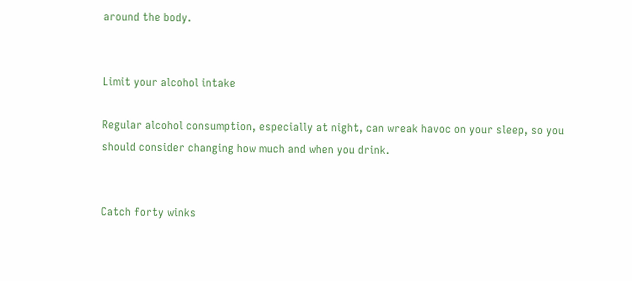around the body.


Limit your alcohol intake

Regular alcohol consumption, especially at night, can wreak havoc on your sleep, so you should consider changing how much and when you drink.


Catch forty winks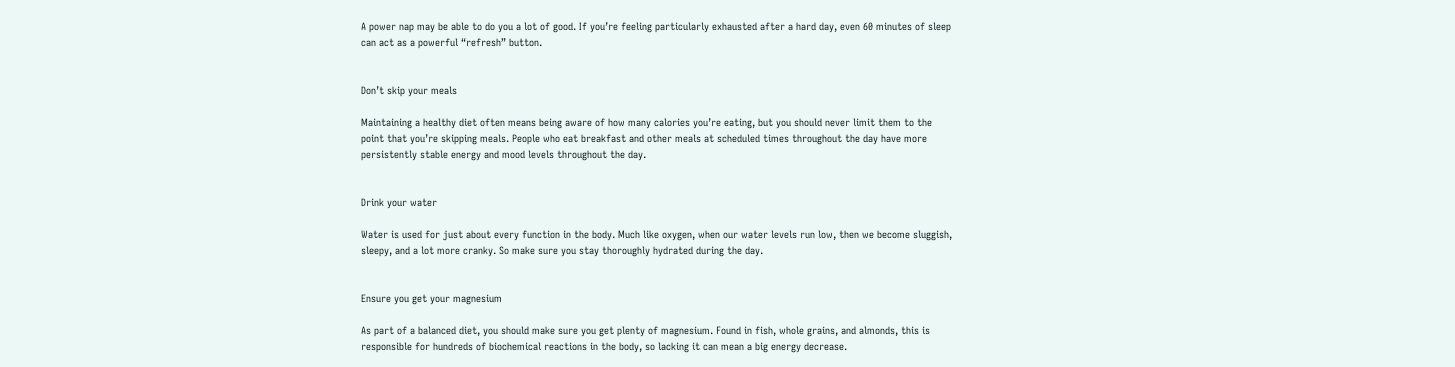A power nap may be able to do you a lot of good. If you’re feeling particularly exhausted after a hard day, even 60 minutes of sleep can act as a powerful “refresh” button.


Don’t skip your meals

Maintaining a healthy diet often means being aware of how many calories you’re eating, but you should never limit them to the point that you’re skipping meals. People who eat breakfast and other meals at scheduled times throughout the day have more persistently stable energy and mood levels throughout the day.


Drink your water

Water is used for just about every function in the body. Much like oxygen, when our water levels run low, then we become sluggish, sleepy, and a lot more cranky. So make sure you stay thoroughly hydrated during the day.


Ensure you get your magnesium

As part of a balanced diet, you should make sure you get plenty of magnesium. Found in fish, whole grains, and almonds, this is responsible for hundreds of biochemical reactions in the body, so lacking it can mean a big energy decrease.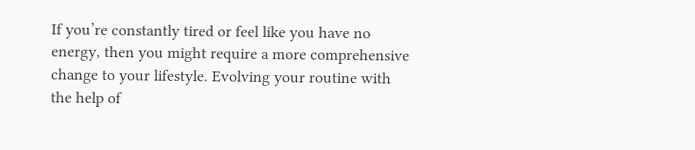If you’re constantly tired or feel like you have no energy, then you might require a more comprehensive change to your lifestyle. Evolving your routine with the help of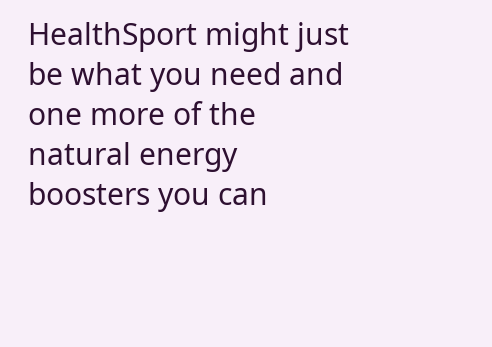HealthSport might just be what you need and one more of the natural energy boosters you can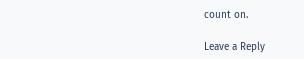count on.

Leave a Reply